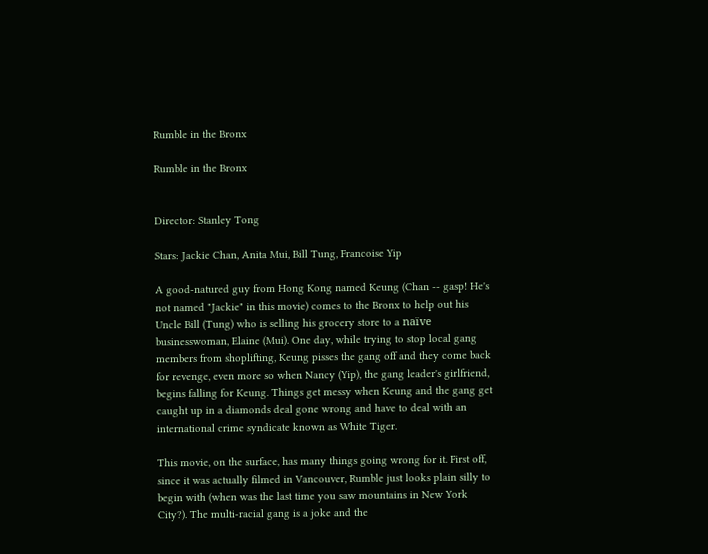Rumble in the Bronx

Rumble in the Bronx


Director: Stanley Tong

Stars: Jackie Chan, Anita Mui, Bill Tung, Francoise Yip

A good-natured guy from Hong Kong named Keung (Chan -- gasp! He's not named "Jackie" in this movie) comes to the Bronx to help out his Uncle Bill (Tung) who is selling his grocery store to a naïve businesswoman, Elaine (Mui). One day, while trying to stop local gang members from shoplifting, Keung pisses the gang off and they come back for revenge, even more so when Nancy (Yip), the gang leader's girlfriend, begins falling for Keung. Things get messy when Keung and the gang get caught up in a diamonds deal gone wrong and have to deal with an international crime syndicate known as White Tiger.

This movie, on the surface, has many things going wrong for it. First off, since it was actually filmed in Vancouver, Rumble just looks plain silly to begin with (when was the last time you saw mountains in New York City?). The multi-racial gang is a joke and the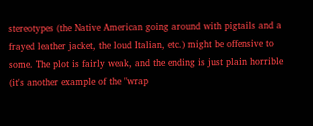stereotypes (the Native American going around with pigtails and a frayed leather jacket, the loud Italian, etc.) might be offensive to some. The plot is fairly weak, and the ending is just plain horrible (it's another example of the "wrap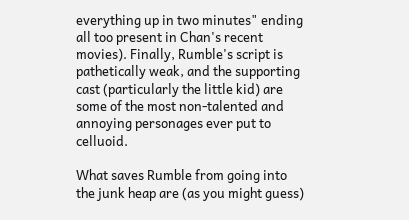everything up in two minutes" ending all too present in Chan's recent movies). Finally, Rumble's script is pathetically weak, and the supporting cast (particularly the little kid) are some of the most non-talented and annoying personages ever put to celluoid.

What saves Rumble from going into the junk heap are (as you might guess)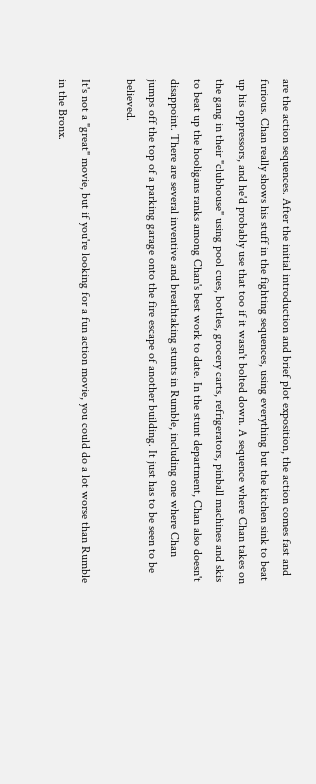are the action sequences. After the initial introduction and brief plot exposition, the action comes fast and furious. Chan really shows his stuff in the fighting sequences, using everything but the kitchen sink to beat up his oppressors, and he'd probably use that too if it wasn't bolted down. A sequence where Chan takes on the gang in their "clubhouse" using pool cues, bottles, grocery carts, refrigerators, pinball machines and skis to beat up the hooligans ranks among Chan's best work to date. In the stunt department, Chan also doesn't disappoint. There are several inventive and breathtaking stunts in Rumble, including one where Chan jumps off the top of a parking garage onto the fire escape of another building. It just has to be seen to be believed.

It's not a "great" movie, but if you're looking for a fun action movie, you could do a lot worse than Rumble in the Bronx.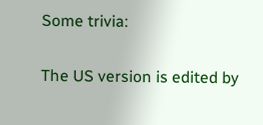Some trivia:

The US version is edited by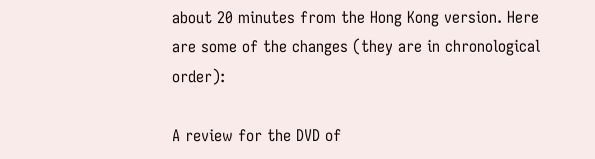about 20 minutes from the Hong Kong version. Here are some of the changes (they are in chronological order):

A review for the DVD of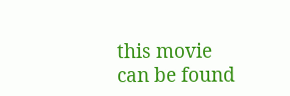this movie can be found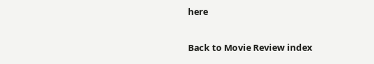here

Back to Movie Review index